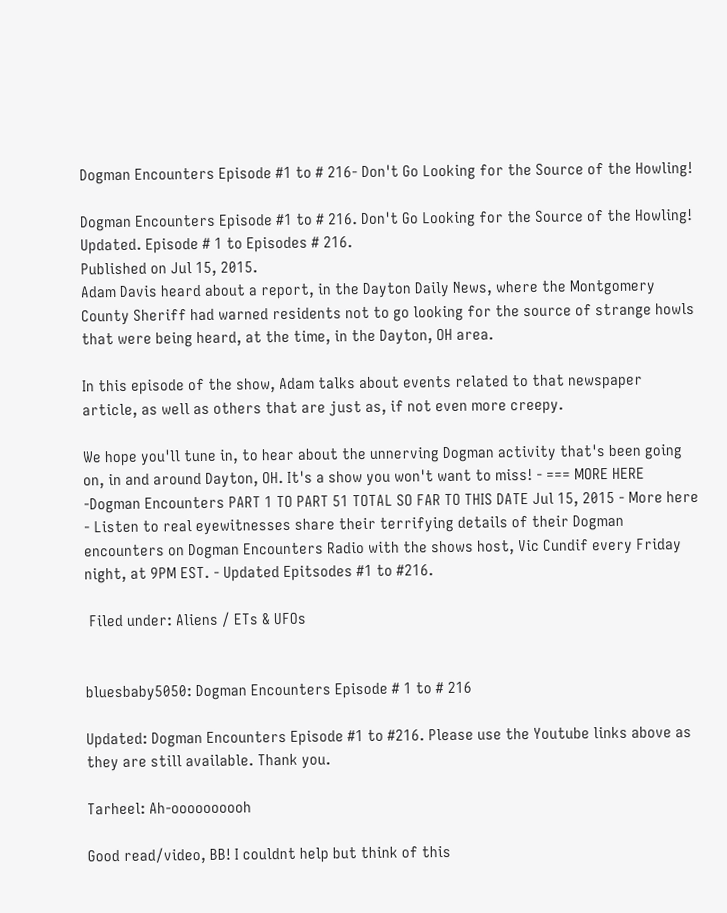Dogman Encounters Episode #1 to # 216- Don't Go Looking for the Source of the Howling!

Dogman Encounters Episode #1 to # 216. Don't Go Looking for the Source of the Howling! Updated. Episode # 1 to Episodes # 216.
Published on Jul 15, 2015.
Adam Davis heard about a report, in the Dayton Daily News, where the Montgomery County Sheriff had warned residents not to go looking for the source of strange howls that were being heard, at the time, in the Dayton, OH area.

In this episode of the show, Adam talks about events related to that newspaper article, as well as others that are just as, if not even more creepy.

We hope you'll tune in, to hear about the unnerving Dogman activity that's been going on, in and around Dayton, OH. It's a show you won't want to miss! - === MORE HERE -Dogman Encounters PART 1 TO PART 51 TOTAL SO FAR TO THIS DATE Jul 15, 2015 - More here - Listen to real eyewitnesses share their terrifying details of their Dogman encounters on Dogman Encounters Radio with the shows host, Vic Cundif every Friday night, at 9PM EST. - Updated Epitsodes #1 to #216.

 Filed under: Aliens / ETs & UFOs


bluesbaby5050: Dogman Encounters Episode # 1 to # 216

Updated: Dogman Encounters Episode #1 to #216. Please use the Youtube links above as they are still available. Thank you.

Tarheel: Ah-oooooooooh

Good read/video, BB! I couldnt help but think of this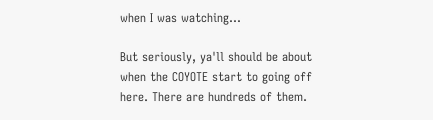when I was watching...

But seriously, ya'll should be about when the COYOTE start to going off here. There are hundreds of them.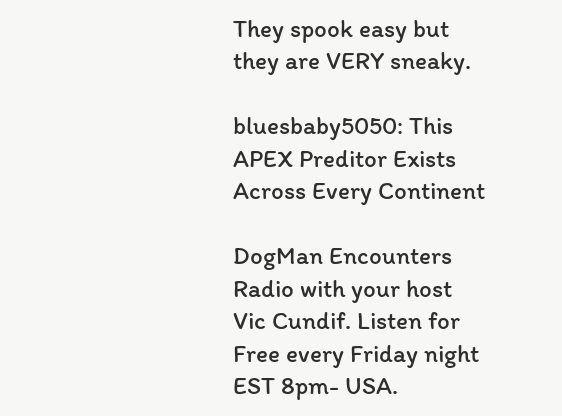They spook easy but they are VERY sneaky.

bluesbaby5050: This APEX Preditor Exists Across Every Continent

DogMan Encounters Radio with your host Vic Cundif. Listen for Free every Friday night EST 8pm- USA.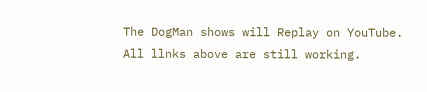The DogMan shows will Replay on YouTube. All llnks above are still working.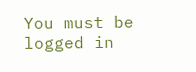You must be logged in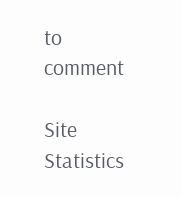to comment

Site Statistics